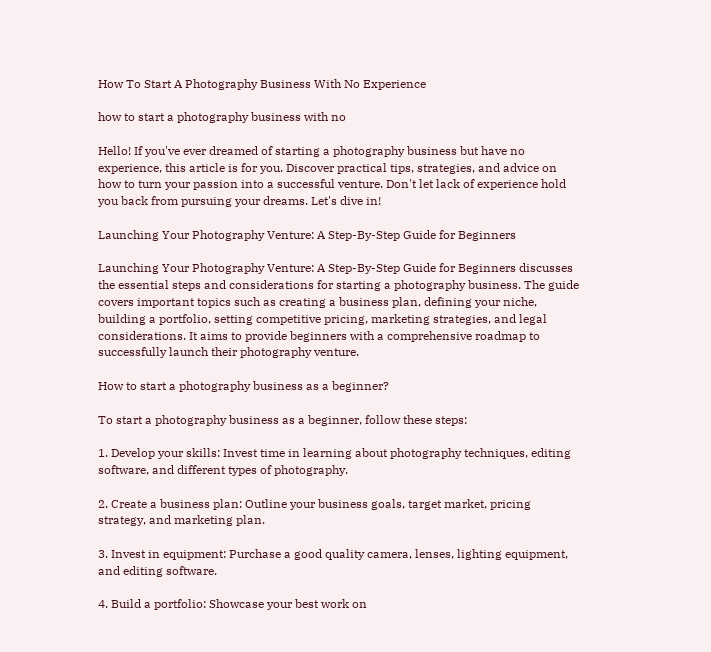How To Start A Photography Business With No Experience

how to start a photography business with no

Hello! If you've ever dreamed of starting a photography business but have no experience, this article is for you. Discover practical tips, strategies, and advice on how to turn your passion into a successful venture. Don't let lack of experience hold you back from pursuing your dreams. Let's dive in!

Launching Your Photography Venture: A Step-By-Step Guide for Beginners

Launching Your Photography Venture: A Step-By-Step Guide for Beginners discusses the essential steps and considerations for starting a photography business. The guide covers important topics such as creating a business plan, defining your niche, building a portfolio, setting competitive pricing, marketing strategies, and legal considerations. It aims to provide beginners with a comprehensive roadmap to successfully launch their photography venture.

How to start a photography business as a beginner?

To start a photography business as a beginner, follow these steps:

1. Develop your skills: Invest time in learning about photography techniques, editing software, and different types of photography.

2. Create a business plan: Outline your business goals, target market, pricing strategy, and marketing plan.

3. Invest in equipment: Purchase a good quality camera, lenses, lighting equipment, and editing software.

4. Build a portfolio: Showcase your best work on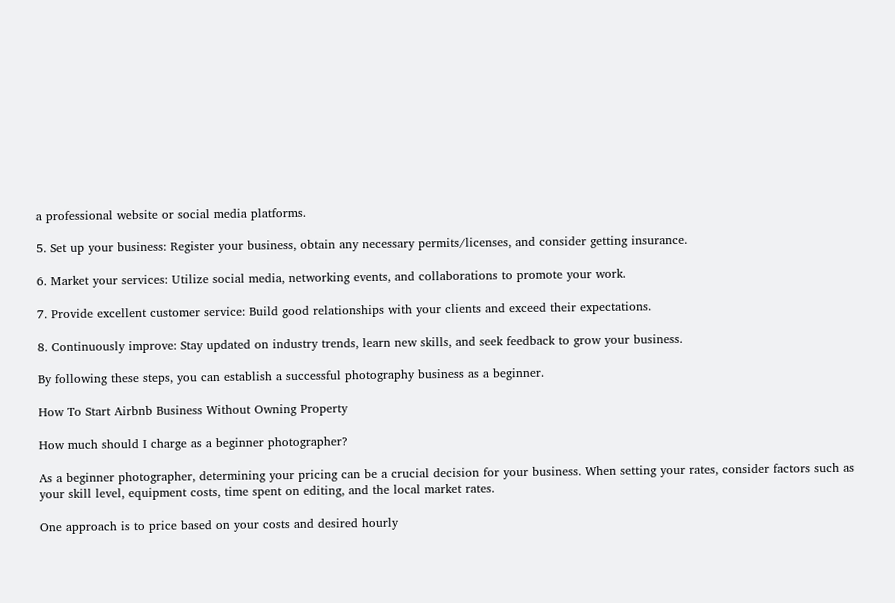a professional website or social media platforms.

5. Set up your business: Register your business, obtain any necessary permits/licenses, and consider getting insurance.

6. Market your services: Utilize social media, networking events, and collaborations to promote your work.

7. Provide excellent customer service: Build good relationships with your clients and exceed their expectations.

8. Continuously improve: Stay updated on industry trends, learn new skills, and seek feedback to grow your business.

By following these steps, you can establish a successful photography business as a beginner.

How To Start Airbnb Business Without Owning Property

How much should I charge as a beginner photographer?

As a beginner photographer, determining your pricing can be a crucial decision for your business. When setting your rates, consider factors such as your skill level, equipment costs, time spent on editing, and the local market rates.

One approach is to price based on your costs and desired hourly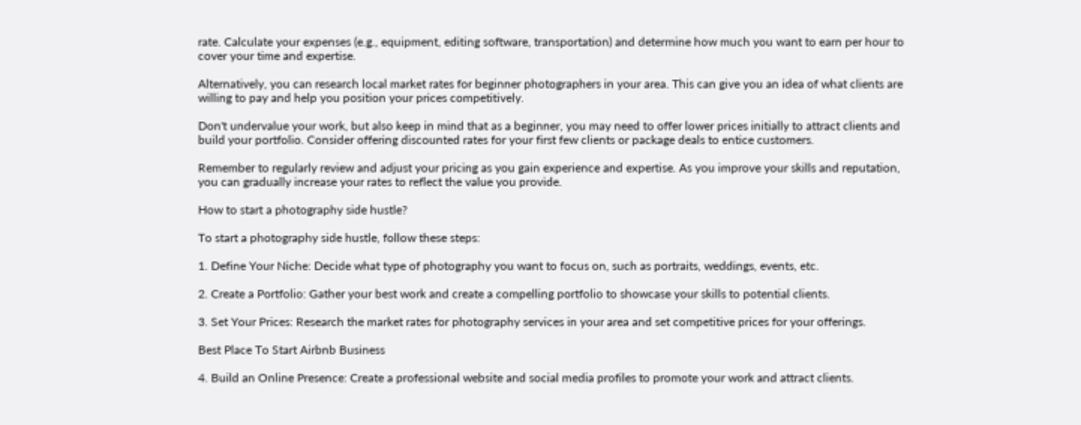rate. Calculate your expenses (e.g., equipment, editing software, transportation) and determine how much you want to earn per hour to cover your time and expertise.

Alternatively, you can research local market rates for beginner photographers in your area. This can give you an idea of what clients are willing to pay and help you position your prices competitively.

Don't undervalue your work, but also keep in mind that as a beginner, you may need to offer lower prices initially to attract clients and build your portfolio. Consider offering discounted rates for your first few clients or package deals to entice customers.

Remember to regularly review and adjust your pricing as you gain experience and expertise. As you improve your skills and reputation, you can gradually increase your rates to reflect the value you provide.

How to start a photography side hustle?

To start a photography side hustle, follow these steps:

1. Define Your Niche: Decide what type of photography you want to focus on, such as portraits, weddings, events, etc.

2. Create a Portfolio: Gather your best work and create a compelling portfolio to showcase your skills to potential clients.

3. Set Your Prices: Research the market rates for photography services in your area and set competitive prices for your offerings.

Best Place To Start Airbnb Business

4. Build an Online Presence: Create a professional website and social media profiles to promote your work and attract clients.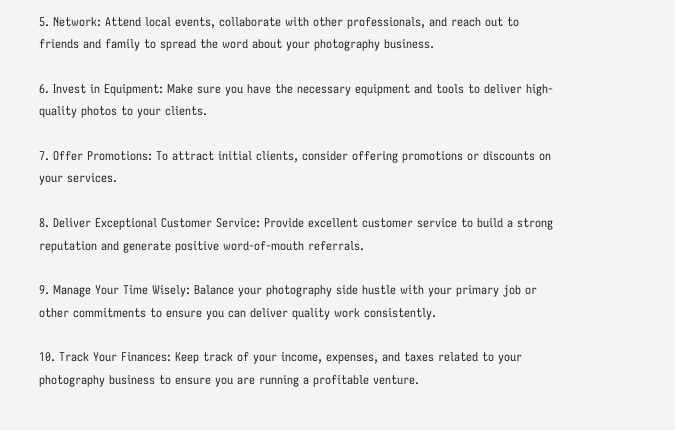5. Network: Attend local events, collaborate with other professionals, and reach out to friends and family to spread the word about your photography business.

6. Invest in Equipment: Make sure you have the necessary equipment and tools to deliver high-quality photos to your clients.

7. Offer Promotions: To attract initial clients, consider offering promotions or discounts on your services.

8. Deliver Exceptional Customer Service: Provide excellent customer service to build a strong reputation and generate positive word-of-mouth referrals.

9. Manage Your Time Wisely: Balance your photography side hustle with your primary job or other commitments to ensure you can deliver quality work consistently.

10. Track Your Finances: Keep track of your income, expenses, and taxes related to your photography business to ensure you are running a profitable venture.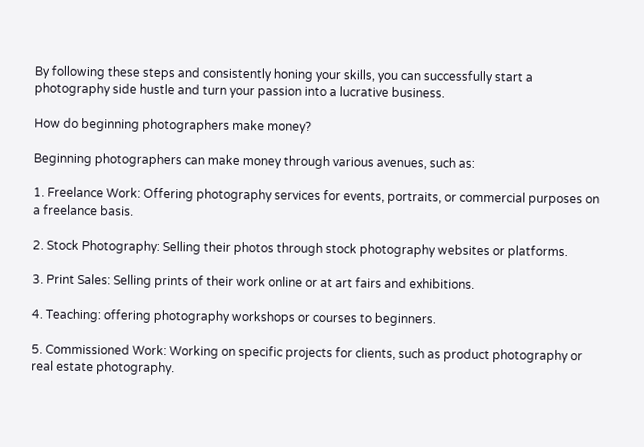By following these steps and consistently honing your skills, you can successfully start a photography side hustle and turn your passion into a lucrative business.

How do beginning photographers make money?

Beginning photographers can make money through various avenues, such as:

1. Freelance Work: Offering photography services for events, portraits, or commercial purposes on a freelance basis.

2. Stock Photography: Selling their photos through stock photography websites or platforms.

3. Print Sales: Selling prints of their work online or at art fairs and exhibitions.

4. Teaching: offering photography workshops or courses to beginners.

5. Commissioned Work: Working on specific projects for clients, such as product photography or real estate photography.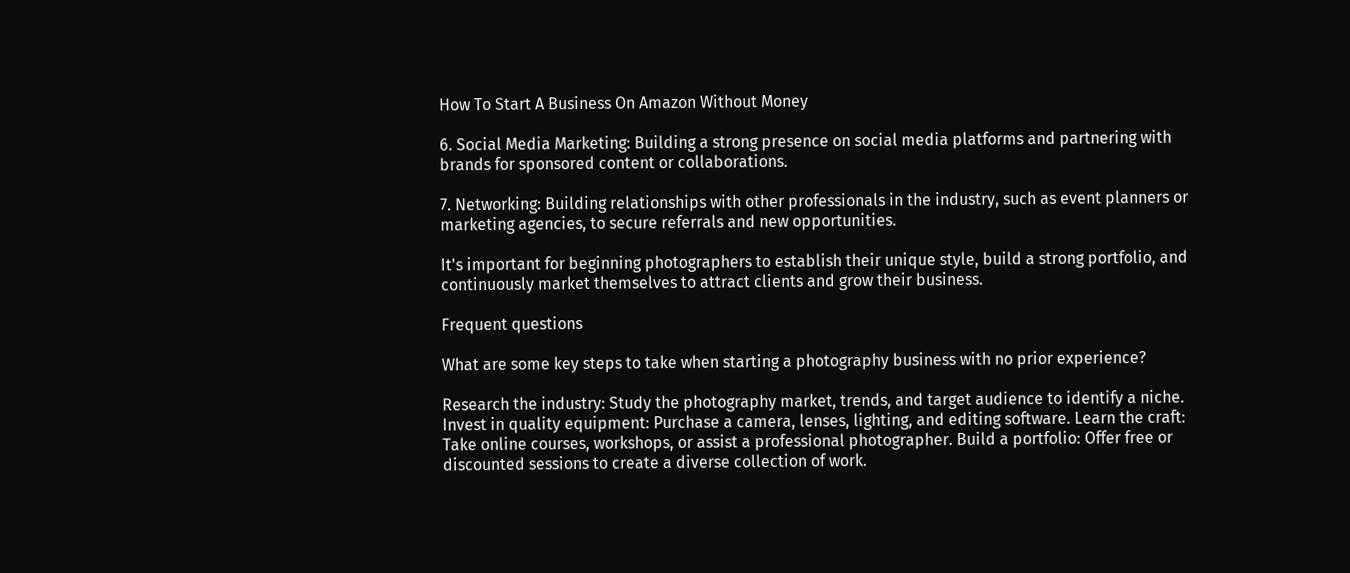How To Start A Business On Amazon Without Money

6. Social Media Marketing: Building a strong presence on social media platforms and partnering with brands for sponsored content or collaborations.

7. Networking: Building relationships with other professionals in the industry, such as event planners or marketing agencies, to secure referrals and new opportunities.

It's important for beginning photographers to establish their unique style, build a strong portfolio, and continuously market themselves to attract clients and grow their business.

Frequent questions

What are some key steps to take when starting a photography business with no prior experience?

Research the industry: Study the photography market, trends, and target audience to identify a niche. Invest in quality equipment: Purchase a camera, lenses, lighting, and editing software. Learn the craft: Take online courses, workshops, or assist a professional photographer. Build a portfolio: Offer free or discounted sessions to create a diverse collection of work.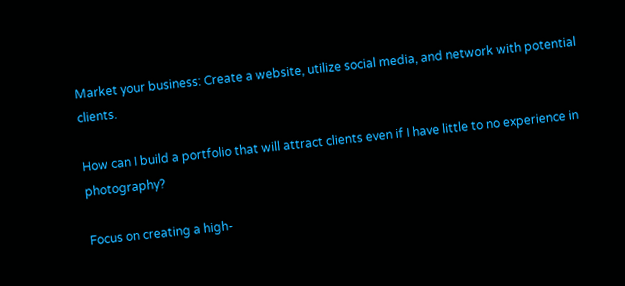Market your business: Create a website, utilize social media, and network with potential clients.

How can I build a portfolio that will attract clients even if I have little to no experience in photography?

Focus on creating a high-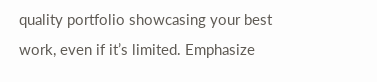quality portfolio showcasing your best work, even if it’s limited. Emphasize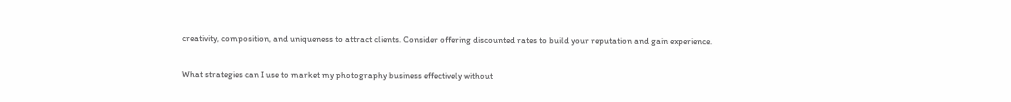creativity, composition, and uniqueness to attract clients. Consider offering discounted rates to build your reputation and gain experience.

What strategies can I use to market my photography business effectively without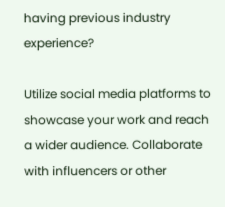having previous industry experience?

Utilize social media platforms to showcase your work and reach a wider audience. Collaborate with influencers or other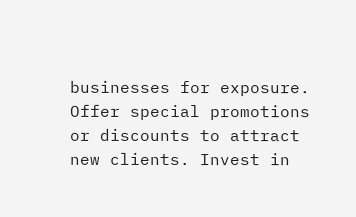businesses for exposure. Offer special promotions or discounts to attract new clients. Invest in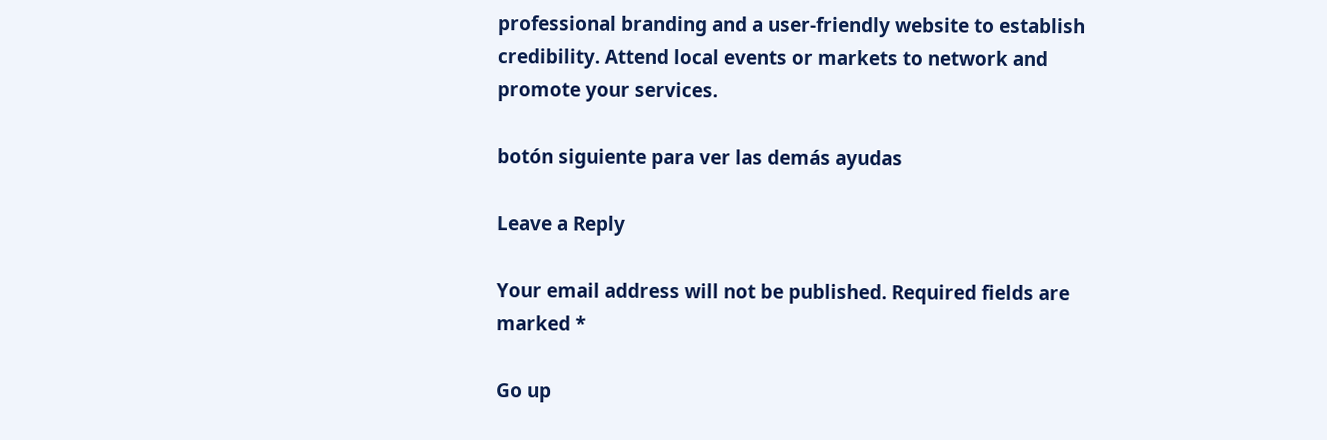professional branding and a user-friendly website to establish credibility. Attend local events or markets to network and promote your services.

botón siguiente para ver las demás ayudas

Leave a Reply

Your email address will not be published. Required fields are marked *

Go up